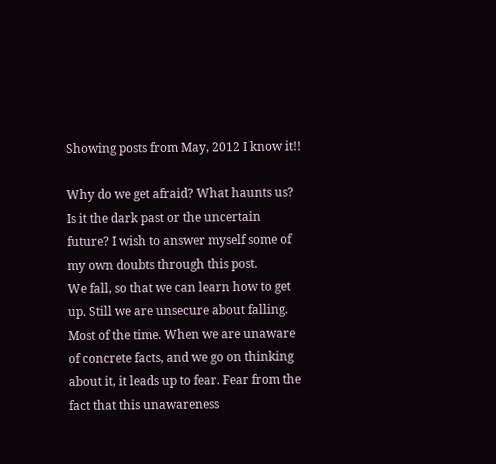Showing posts from May, 2012 I know it!!

Why do we get afraid? What haunts us? Is it the dark past or the uncertain future? I wish to answer myself some of my own doubts through this post.
We fall, so that we can learn how to get up. Still we are unsecure about falling. Most of the time. When we are unaware of concrete facts, and we go on thinking about it, it leads up to fear. Fear from the fact that this unawareness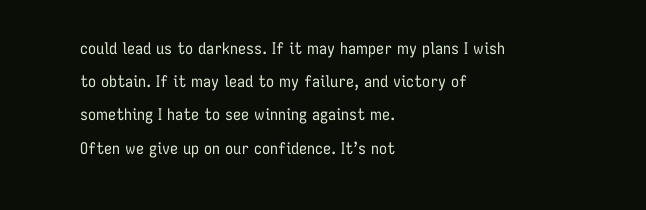could lead us to darkness. If it may hamper my plans I wish to obtain. If it may lead to my failure, and victory of something I hate to see winning against me.
Often we give up on our confidence. It’s not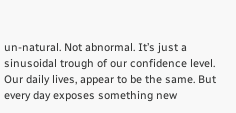un-natural. Not abnormal. It’s just a sinusoidal trough of our confidence level. Our daily lives, appear to be the same. But every day exposes something new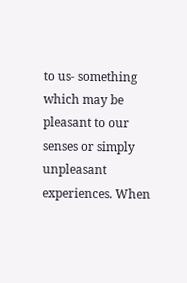to us- something which may be pleasant to our senses or simply unpleasant experiences. When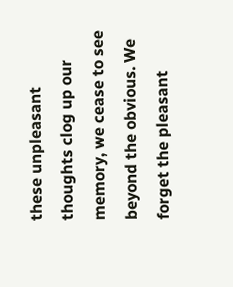these unpleasant thoughts clog up our memory, we cease to see beyond the obvious. We forget the pleasant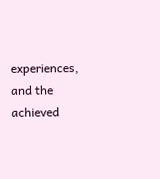experiences, and the achieved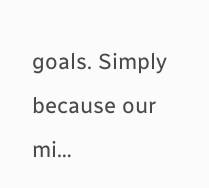goals. Simply because our mi…